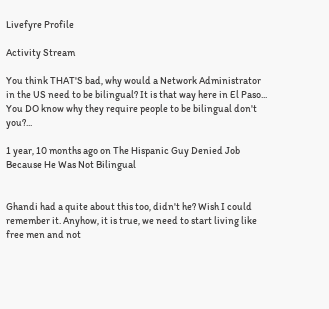Livefyre Profile

Activity Stream

You think THAT'S bad, why would a Network Administrator in the US need to be bilingual? It is that way here in El Paso... You DO know why they require people to be bilingual don't you?...

1 year, 10 months ago on The Hispanic Guy Denied Job Because He Was Not Bilingual


Ghandi had a quite about this too, didn't he? Wish I could remember it. Anyhow, it is true, we need to start living like free men and not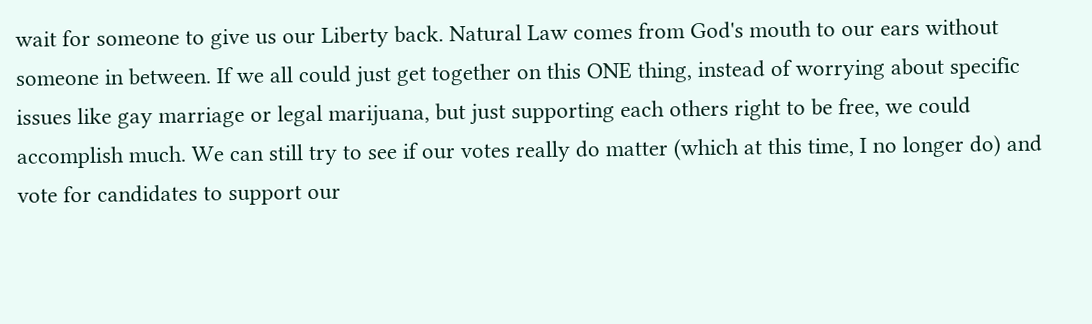wait for someone to give us our Liberty back. Natural Law comes from God's mouth to our ears without someone in between. If we all could just get together on this ONE thing, instead of worrying about specific issues like gay marriage or legal marijuana, but just supporting each others right to be free, we could accomplish much. We can still try to see if our votes really do matter (which at this time, I no longer do) and vote for candidates to support our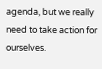agenda, but we really need to take action for ourselves.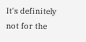It's definitely not for the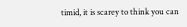timid, it is scarey to think you can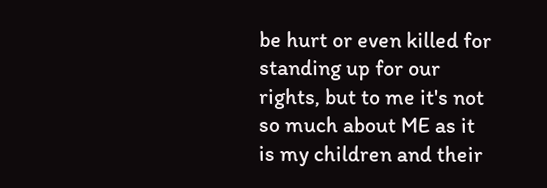be hurt or even killed for standing up for our rights, but to me it's not so much about ME as it is my children and their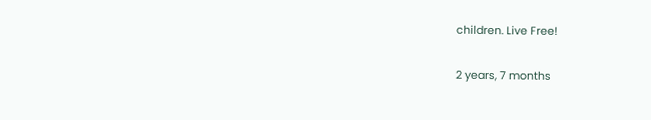children. Live Free!

2 years, 7 months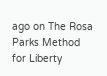ago on The Rosa Parks Method for Liberty